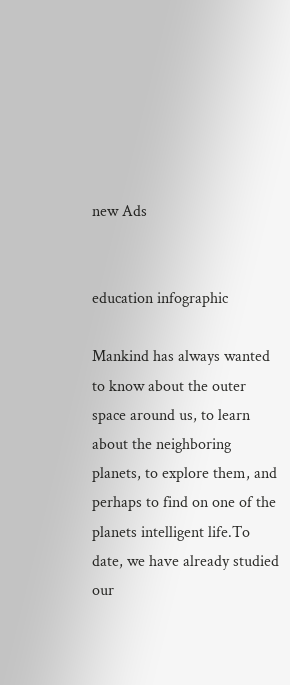new Ads


education infographic

Mankind has always wanted to know about the outer space around us, to learn about the neighboring planets, to explore them, and perhaps to find on one of the planets intelligent life.To date, we have already studied our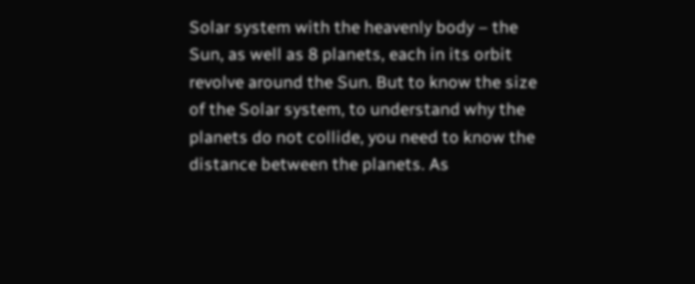Solar system with the heavenly body – the Sun, as well as 8 planets, each in its orbit revolve around the Sun. But to know the size of the Solar system, to understand why the planets do not collide, you need to know the distance between the planets. As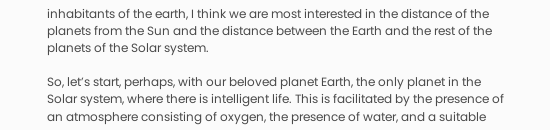inhabitants of the earth, I think we are most interested in the distance of the planets from the Sun and the distance between the Earth and the rest of the planets of the Solar system.

So, let’s start, perhaps, with our beloved planet Earth, the only planet in the Solar system, where there is intelligent life. This is facilitated by the presence of an atmosphere consisting of oxygen, the presence of water, and a suitable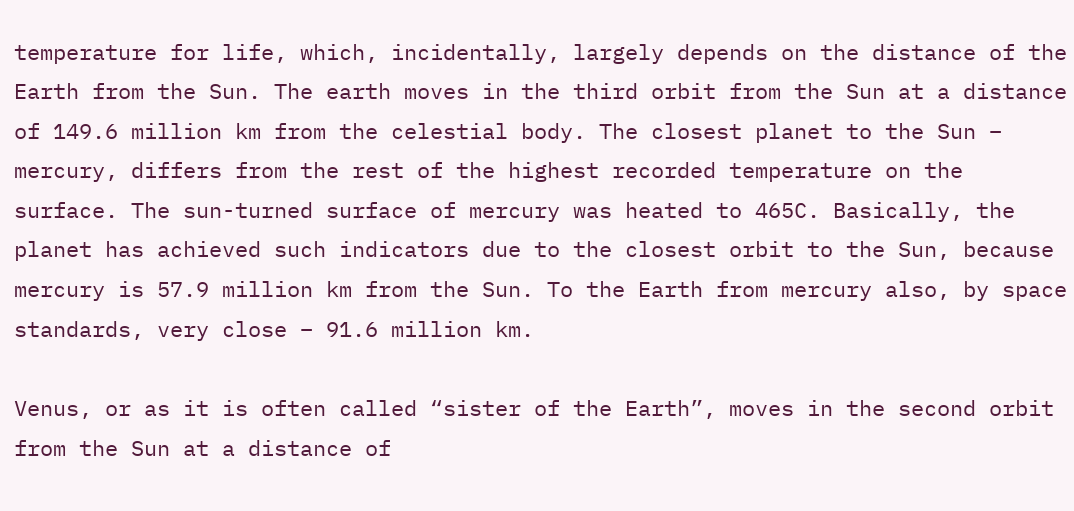temperature for life, which, incidentally, largely depends on the distance of the Earth from the Sun. The earth moves in the third orbit from the Sun at a distance of 149.6 million km from the celestial body. The closest planet to the Sun – mercury, differs from the rest of the highest recorded temperature on the surface. The sun-turned surface of mercury was heated to 465C. Basically, the planet has achieved such indicators due to the closest orbit to the Sun, because mercury is 57.9 million km from the Sun. To the Earth from mercury also, by space standards, very close – 91.6 million km.

Venus, or as it is often called “sister of the Earth”, moves in the second orbit from the Sun at a distance of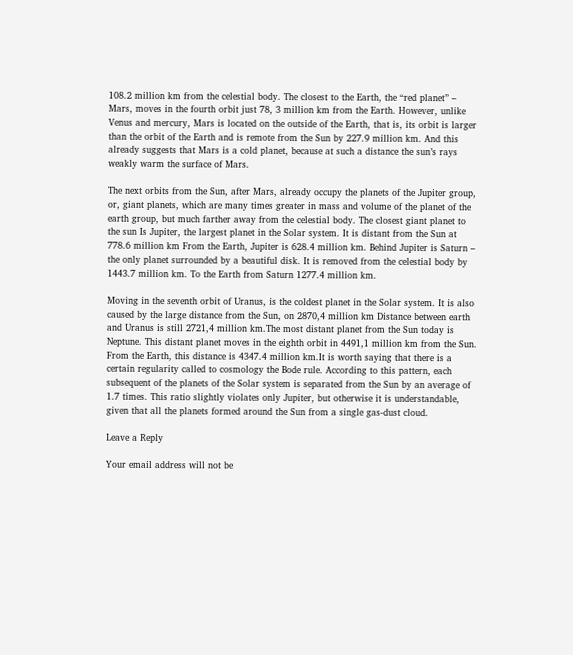108.2 million km from the celestial body. The closest to the Earth, the “red planet” – Mars, moves in the fourth orbit just 78, 3 million km from the Earth. However, unlike Venus and mercury, Mars is located on the outside of the Earth, that is, its orbit is larger than the orbit of the Earth and is remote from the Sun by 227.9 million km. And this already suggests that Mars is a cold planet, because at such a distance the sun’s rays weakly warm the surface of Mars.

The next orbits from the Sun, after Mars, already occupy the planets of the Jupiter group, or, giant planets, which are many times greater in mass and volume of the planet of the earth group, but much farther away from the celestial body. The closest giant planet to the sun Is Jupiter, the largest planet in the Solar system. It is distant from the Sun at 778.6 million km From the Earth, Jupiter is 628.4 million km. Behind Jupiter is Saturn – the only planet surrounded by a beautiful disk. It is removed from the celestial body by 1443.7 million km. To the Earth from Saturn 1277.4 million km.

Moving in the seventh orbit of Uranus, is the coldest planet in the Solar system. It is also caused by the large distance from the Sun, on 2870,4 million km Distance between earth and Uranus is still 2721,4 million km.The most distant planet from the Sun today is Neptune. This distant planet moves in the eighth orbit in 4491,1 million km from the Sun. From the Earth, this distance is 4347.4 million km.It is worth saying that there is a certain regularity called to cosmology the Bode rule. According to this pattern, each subsequent of the planets of the Solar system is separated from the Sun by an average of 1.7 times. This ratio slightly violates only Jupiter, but otherwise it is understandable, given that all the planets formed around the Sun from a single gas-dust cloud.

Leave a Reply

Your email address will not be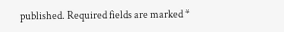published. Required fields are marked *